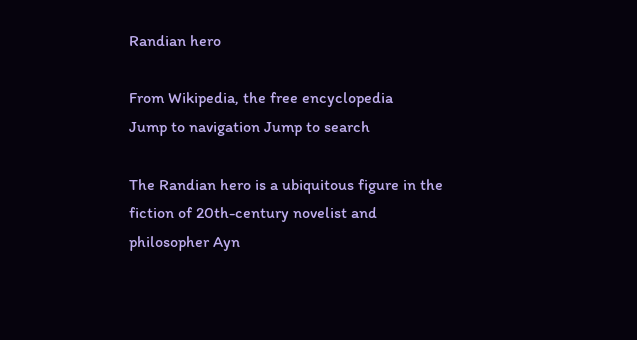Randian hero

From Wikipedia, the free encyclopedia
Jump to navigation Jump to search

The Randian hero is a ubiquitous figure in the fiction of 20th-century novelist and philosopher Ayn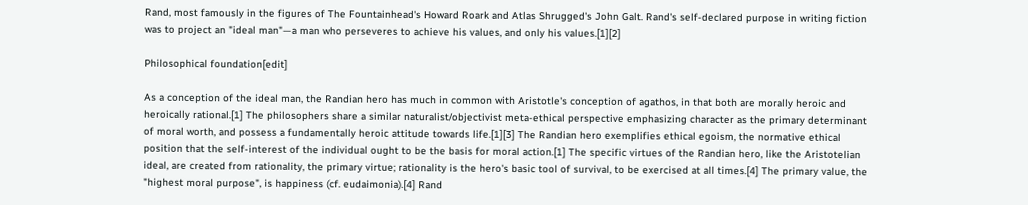Rand, most famously in the figures of The Fountainhead's Howard Roark and Atlas Shrugged's John Galt. Rand's self-declared purpose in writing fiction was to project an "ideal man"—a man who perseveres to achieve his values, and only his values.[1][2]

Philosophical foundation[edit]

As a conception of the ideal man, the Randian hero has much in common with Aristotle's conception of agathos, in that both are morally heroic and heroically rational.[1] The philosophers share a similar naturalist/objectivist meta-ethical perspective emphasizing character as the primary determinant of moral worth, and possess a fundamentally heroic attitude towards life.[1][3] The Randian hero exemplifies ethical egoism, the normative ethical position that the self-interest of the individual ought to be the basis for moral action.[1] The specific virtues of the Randian hero, like the Aristotelian ideal, are created from rationality, the primary virtue; rationality is the hero's basic tool of survival, to be exercised at all times.[4] The primary value, the "highest moral purpose", is happiness (cf. eudaimonia).[4] Rand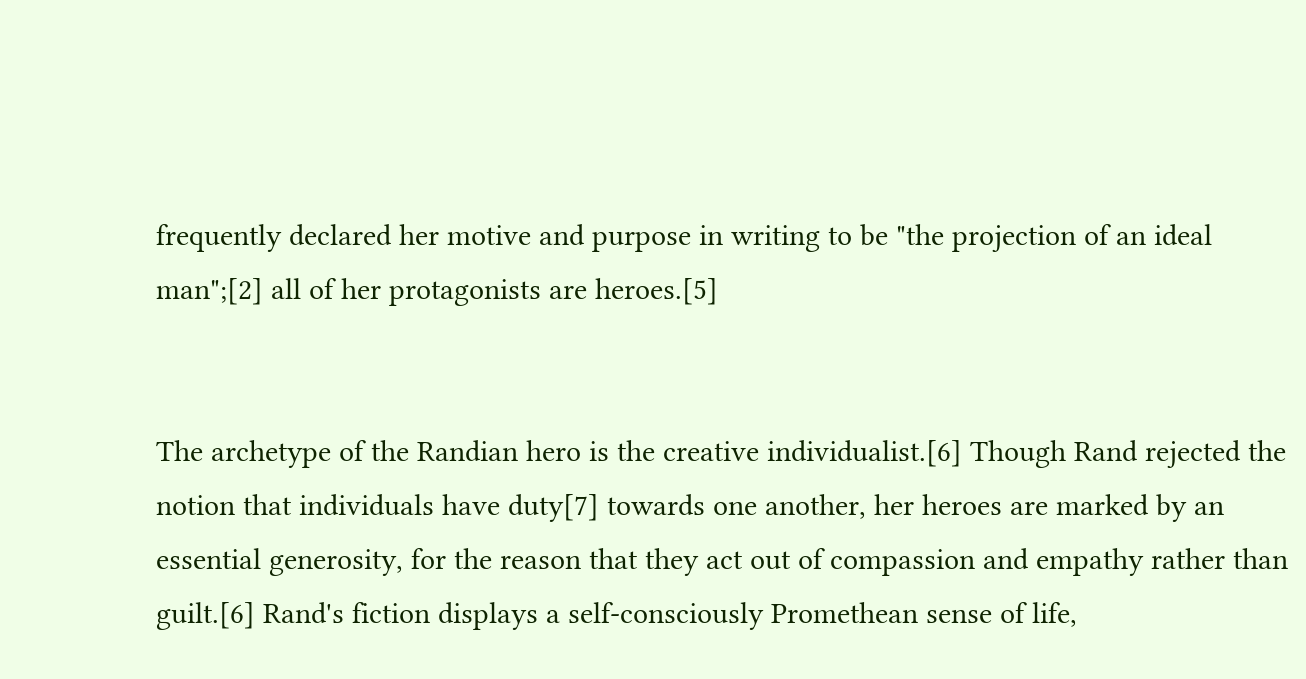frequently declared her motive and purpose in writing to be "the projection of an ideal man";[2] all of her protagonists are heroes.[5]


The archetype of the Randian hero is the creative individualist.[6] Though Rand rejected the notion that individuals have duty[7] towards one another, her heroes are marked by an essential generosity, for the reason that they act out of compassion and empathy rather than guilt.[6] Rand's fiction displays a self-consciously Promethean sense of life,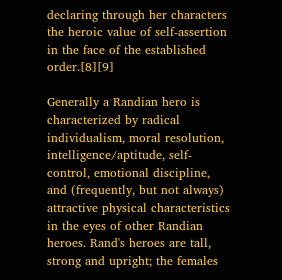declaring through her characters the heroic value of self-assertion in the face of the established order.[8][9]

Generally a Randian hero is characterized by radical individualism, moral resolution, intelligence/aptitude, self-control, emotional discipline, and (frequently, but not always) attractive physical characteristics in the eyes of other Randian heroes. Rand's heroes are tall, strong and upright; the females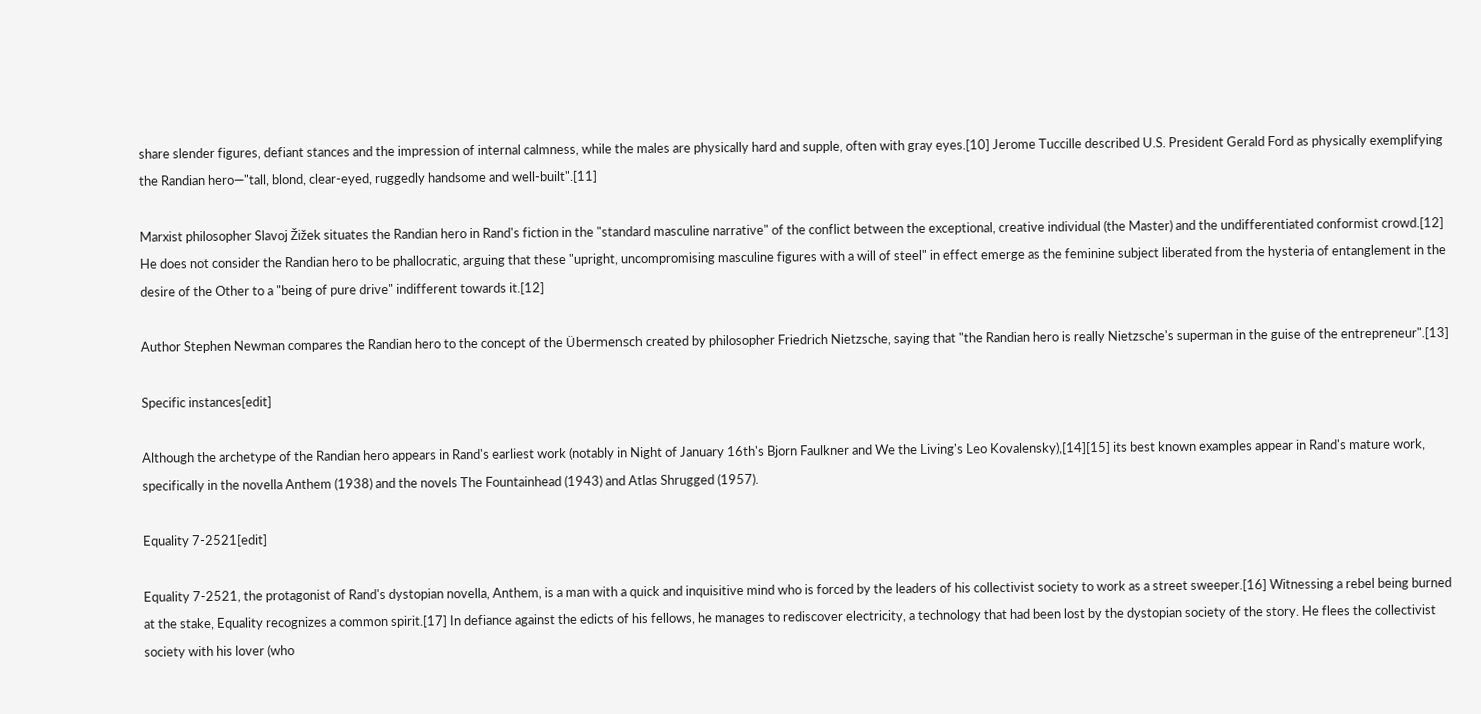share slender figures, defiant stances and the impression of internal calmness, while the males are physically hard and supple, often with gray eyes.[10] Jerome Tuccille described U.S. President Gerald Ford as physically exemplifying the Randian hero—"tall, blond, clear-eyed, ruggedly handsome and well-built".[11]

Marxist philosopher Slavoj Žižek situates the Randian hero in Rand's fiction in the "standard masculine narrative" of the conflict between the exceptional, creative individual (the Master) and the undifferentiated conformist crowd.[12] He does not consider the Randian hero to be phallocratic, arguing that these "upright, uncompromising masculine figures with a will of steel" in effect emerge as the feminine subject liberated from the hysteria of entanglement in the desire of the Other to a "being of pure drive" indifferent towards it.[12]

Author Stephen Newman compares the Randian hero to the concept of the Übermensch created by philosopher Friedrich Nietzsche, saying that "the Randian hero is really Nietzsche's superman in the guise of the entrepreneur".[13]

Specific instances[edit]

Although the archetype of the Randian hero appears in Rand's earliest work (notably in Night of January 16th's Bjorn Faulkner and We the Living's Leo Kovalensky),[14][15] its best known examples appear in Rand's mature work, specifically in the novella Anthem (1938) and the novels The Fountainhead (1943) and Atlas Shrugged (1957).

Equality 7-2521[edit]

Equality 7-2521, the protagonist of Rand's dystopian novella, Anthem, is a man with a quick and inquisitive mind who is forced by the leaders of his collectivist society to work as a street sweeper.[16] Witnessing a rebel being burned at the stake, Equality recognizes a common spirit.[17] In defiance against the edicts of his fellows, he manages to rediscover electricity, a technology that had been lost by the dystopian society of the story. He flees the collectivist society with his lover (who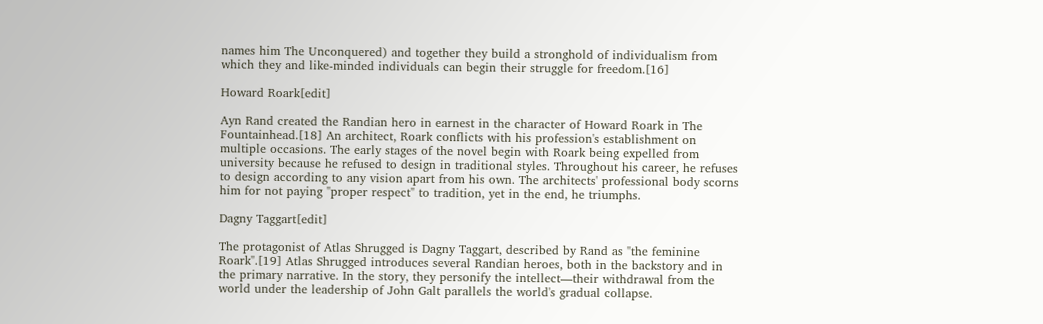names him The Unconquered) and together they build a stronghold of individualism from which they and like-minded individuals can begin their struggle for freedom.[16]

Howard Roark[edit]

Ayn Rand created the Randian hero in earnest in the character of Howard Roark in The Fountainhead.[18] An architect, Roark conflicts with his profession's establishment on multiple occasions. The early stages of the novel begin with Roark being expelled from university because he refused to design in traditional styles. Throughout his career, he refuses to design according to any vision apart from his own. The architects' professional body scorns him for not paying "proper respect" to tradition, yet in the end, he triumphs.

Dagny Taggart[edit]

The protagonist of Atlas Shrugged is Dagny Taggart, described by Rand as "the feminine Roark".[19] Atlas Shrugged introduces several Randian heroes, both in the backstory and in the primary narrative. In the story, they personify the intellect—their withdrawal from the world under the leadership of John Galt parallels the world's gradual collapse.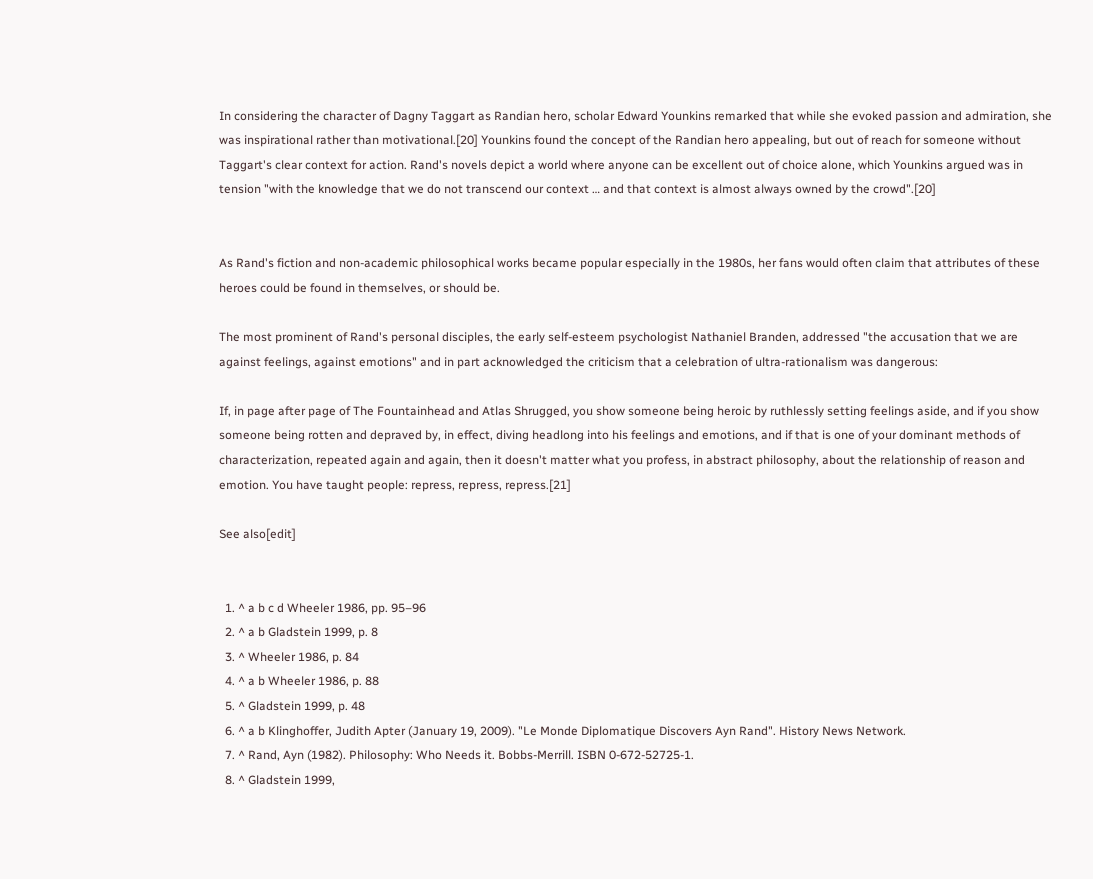In considering the character of Dagny Taggart as Randian hero, scholar Edward Younkins remarked that while she evoked passion and admiration, she was inspirational rather than motivational.[20] Younkins found the concept of the Randian hero appealing, but out of reach for someone without Taggart's clear context for action. Rand's novels depict a world where anyone can be excellent out of choice alone, which Younkins argued was in tension "with the knowledge that we do not transcend our context … and that context is almost always owned by the crowd".[20]


As Rand's fiction and non-academic philosophical works became popular especially in the 1980s, her fans would often claim that attributes of these heroes could be found in themselves, or should be.

The most prominent of Rand's personal disciples, the early self-esteem psychologist Nathaniel Branden, addressed "the accusation that we are against feelings, against emotions" and in part acknowledged the criticism that a celebration of ultra-rationalism was dangerous:

If, in page after page of The Fountainhead and Atlas Shrugged, you show someone being heroic by ruthlessly setting feelings aside, and if you show someone being rotten and depraved by, in effect, diving headlong into his feelings and emotions, and if that is one of your dominant methods of characterization, repeated again and again, then it doesn't matter what you profess, in abstract philosophy, about the relationship of reason and emotion. You have taught people: repress, repress, repress.[21]

See also[edit]


  1. ^ a b c d Wheeler 1986, pp. 95–96
  2. ^ a b Gladstein 1999, p. 8
  3. ^ Wheeler 1986, p. 84
  4. ^ a b Wheeler 1986, p. 88
  5. ^ Gladstein 1999, p. 48
  6. ^ a b Klinghoffer, Judith Apter (January 19, 2009). "Le Monde Diplomatique Discovers Ayn Rand". History News Network.
  7. ^ Rand, Ayn (1982). Philosophy: Who Needs it. Bobbs-Merrill. ISBN 0-672-52725-1.
  8. ^ Gladstein 1999,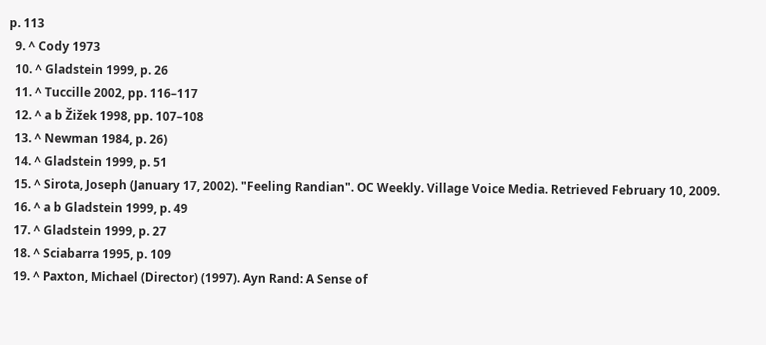p. 113
  9. ^ Cody 1973
  10. ^ Gladstein 1999, p. 26
  11. ^ Tuccille 2002, pp. 116–117
  12. ^ a b Žižek 1998, pp. 107–108
  13. ^ Newman 1984, p. 26)
  14. ^ Gladstein 1999, p. 51
  15. ^ Sirota, Joseph (January 17, 2002). "Feeling Randian". OC Weekly. Village Voice Media. Retrieved February 10, 2009.
  16. ^ a b Gladstein 1999, p. 49
  17. ^ Gladstein 1999, p. 27
  18. ^ Sciabarra 1995, p. 109
  19. ^ Paxton, Michael (Director) (1997). Ayn Rand: A Sense of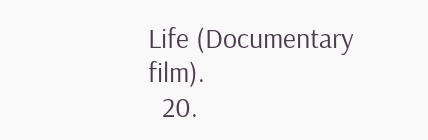Life (Documentary film).
  20.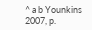^ a b Younkins 2007, p.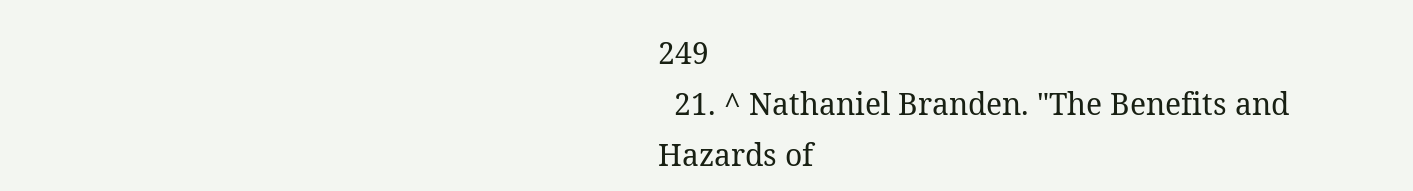249
  21. ^ Nathaniel Branden. "The Benefits and Hazards of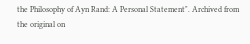the Philosophy of Ayn Rand: A Personal Statement". Archived from the original on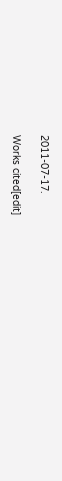2011-07-17.

Works cited[edit]